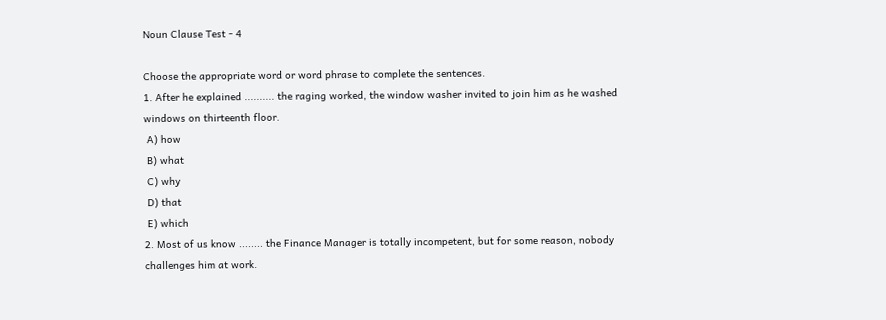Noun Clause Test - 4

Choose the appropriate word or word phrase to complete the sentences.
1. After he explained .......... the raging worked, the window washer invited to join him as he washed windows on thirteenth floor.
 A) how
 B) what
 C) why
 D) that
 E) which
2. Most of us know ........ the Finance Manager is totally incompetent, but for some reason, nobody challenges him at work.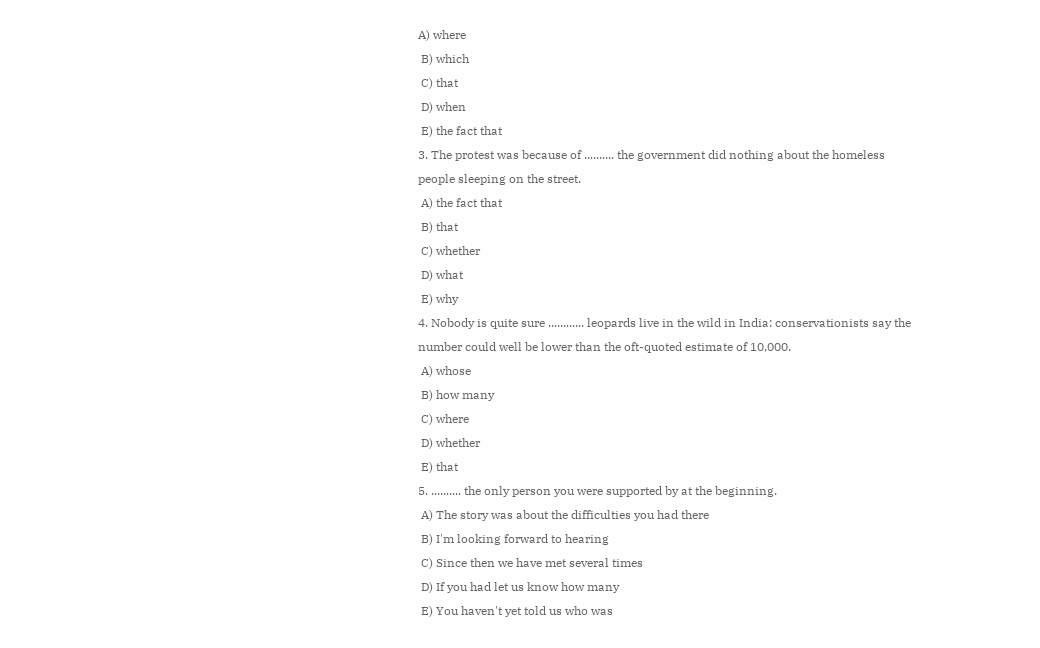A) where
 B) which
 C) that
 D) when
 E) the fact that
3. The protest was because of .......... the government did nothing about the homeless people sleeping on the street.
 A) the fact that
 B) that
 C) whether
 D) what
 E) why
4. Nobody is quite sure ............ leopards live in the wild in India: conservationists say the number could well be lower than the oft-quoted estimate of 10,000.
 A) whose
 B) how many
 C) where
 D) whether
 E) that
5. .......... the only person you were supported by at the beginning.
 A) The story was about the difficulties you had there
 B) I'm looking forward to hearing
 C) Since then we have met several times
 D) If you had let us know how many
 E) You haven't yet told us who was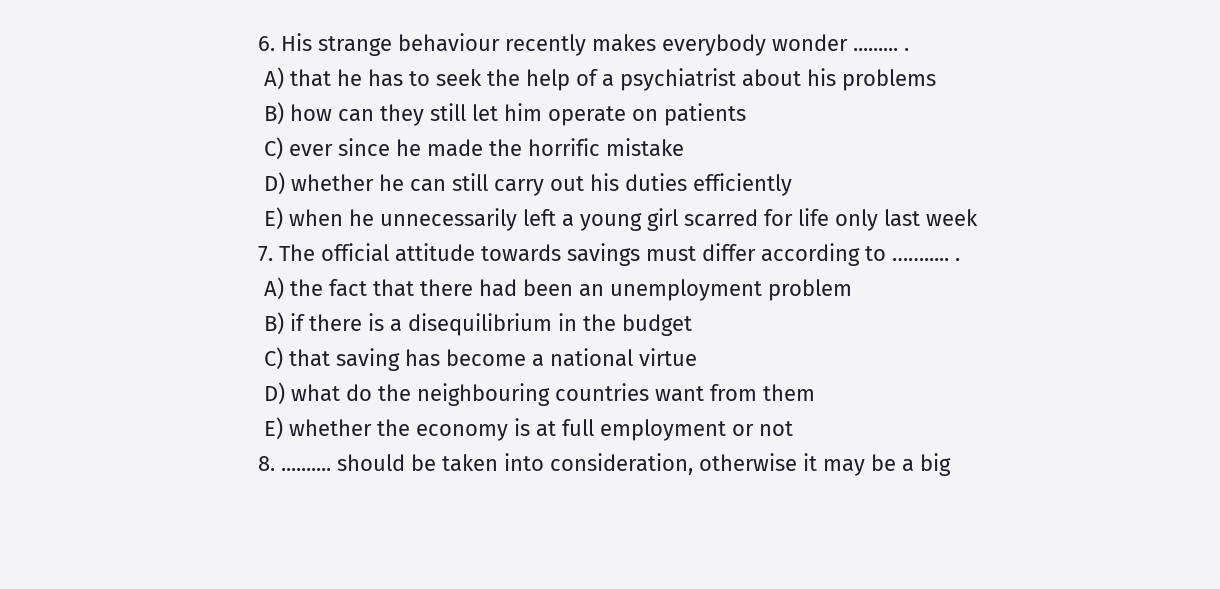6. His strange behaviour recently makes everybody wonder ......... .
 A) that he has to seek the help of a psychiatrist about his problems
 B) how can they still let him operate on patients
 C) ever since he made the horrific mistake
 D) whether he can still carry out his duties efficiently
 E) when he unnecessarily left a young girl scarred for life only last week
7. The official attitude towards savings must differ according to ……..... .
 A) the fact that there had been an unemployment problem
 B) if there is a disequilibrium in the budget
 C) that saving has become a national virtue
 D) what do the neighbouring countries want from them
 E) whether the economy is at full employment or not
8. .......... should be taken into consideration, otherwise it may be a big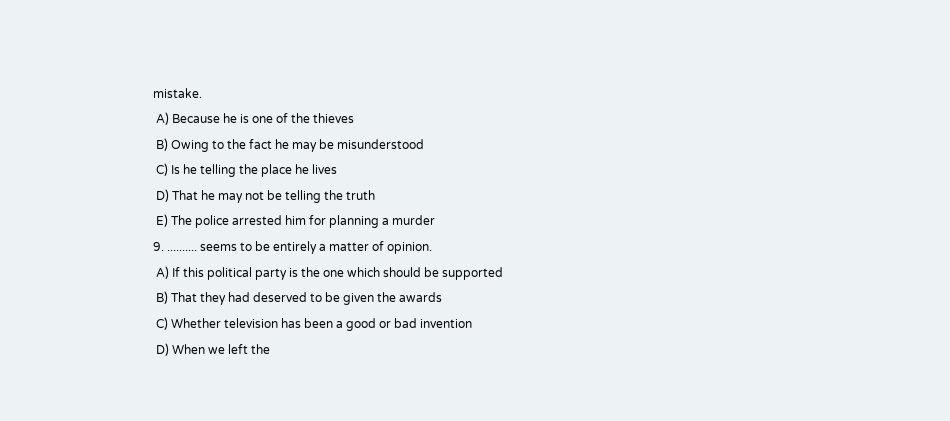mistake.
 A) Because he is one of the thieves
 B) Owing to the fact he may be misunderstood
 C) Is he telling the place he lives
 D) That he may not be telling the truth
 E) The police arrested him for planning a murder
9. .......... seems to be entirely a matter of opinion.
 A) If this political party is the one which should be supported
 B) That they had deserved to be given the awards
 C) Whether television has been a good or bad invention
 D) When we left the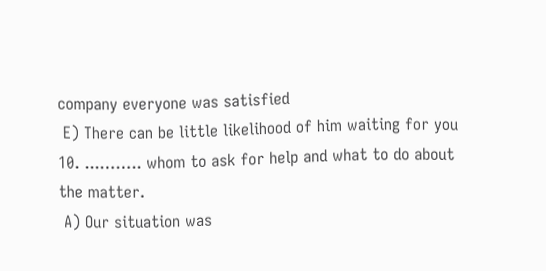company everyone was satisfied
 E) There can be little likelihood of him waiting for you
10. ...…….. whom to ask for help and what to do about the matter.
 A) Our situation was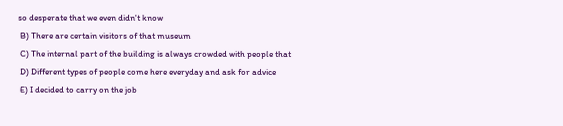so desperate that we even didn't know
 B) There are certain visitors of that museum
 C) The internal part of the building is always crowded with people that
 D) Different types of people come here everyday and ask for advice
 E) I decided to carry on the job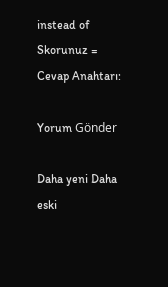instead of
Skorunuz =
Cevap Anahtarı:

Yorum Gönder

Daha yeni Daha eski